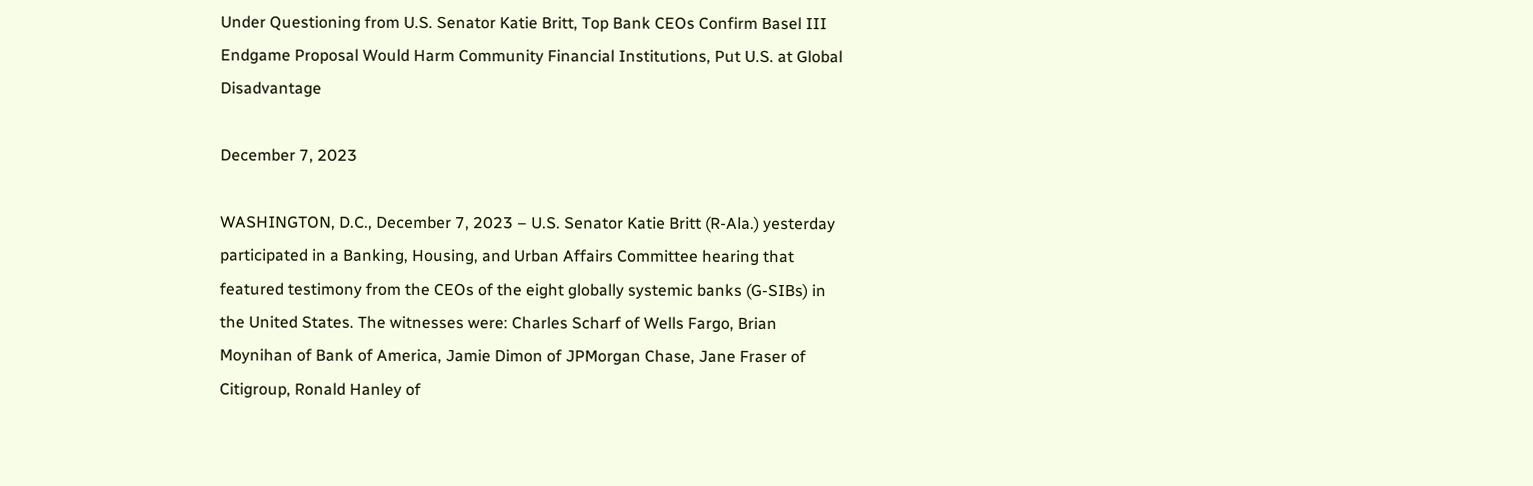Under Questioning from U.S. Senator Katie Britt, Top Bank CEOs Confirm Basel III Endgame Proposal Would Harm Community Financial Institutions, Put U.S. at Global Disadvantage

December 7, 2023

WASHINGTON, D.C., December 7, 2023 – U.S. Senator Katie Britt (R-Ala.) yesterday participated in a Banking, Housing, and Urban Affairs Committee hearing that featured testimony from the CEOs of the eight globally systemic banks (G-SIBs) in the United States. The witnesses were: Charles Scharf of Wells Fargo, Brian Moynihan of Bank of America, Jamie Dimon of JPMorgan Chase, Jane Fraser of Citigroup, Ronald Hanley of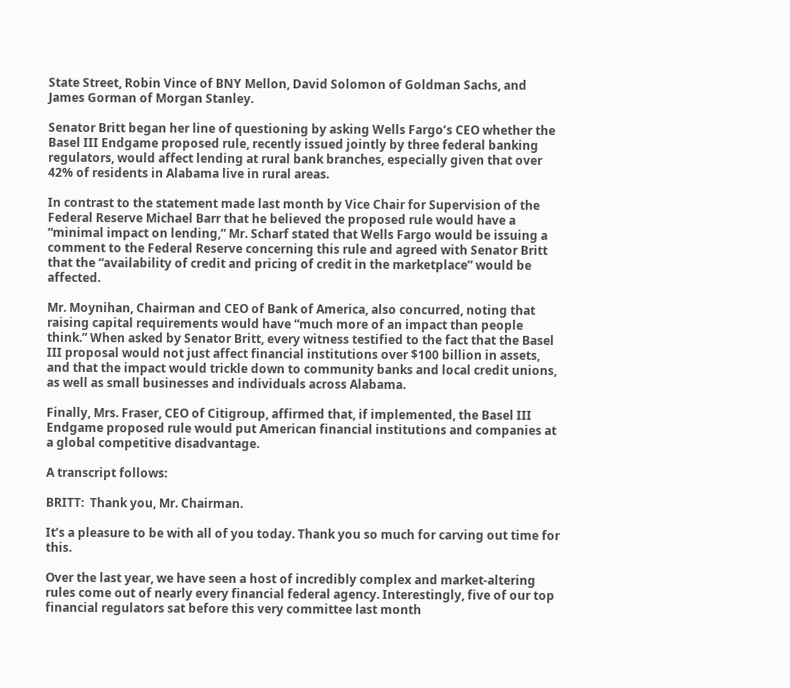State Street, Robin Vince of BNY Mellon, David Solomon of Goldman Sachs, and James Gorman of Morgan Stanley.

Senator Britt began her line of questioning by asking Wells Fargo’s CEO whether the Basel III Endgame proposed rule, recently issued jointly by three federal banking regulators, would affect lending at rural bank branches, especially given that over 42% of residents in Alabama live in rural areas.

In contrast to the statement made last month by Vice Chair for Supervision of the Federal Reserve Michael Barr that he believed the proposed rule would have a “minimal impact on lending,” Mr. Scharf stated that Wells Fargo would be issuing a comment to the Federal Reserve concerning this rule and agreed with Senator Britt that the “availability of credit and pricing of credit in the marketplace” would be affected.

Mr. Moynihan, Chairman and CEO of Bank of America, also concurred, noting that raising capital requirements would have “much more of an impact than people think.” When asked by Senator Britt, every witness testified to the fact that the Basel III proposal would not just affect financial institutions over $100 billion in assets, and that the impact would trickle down to community banks and local credit unions, as well as small businesses and individuals across Alabama.

Finally, Mrs. Fraser, CEO of Citigroup, affirmed that, if implemented, the Basel III Endgame proposed rule would put American financial institutions and companies at a global competitive disadvantage.

A transcript follows:

BRITT:  Thank you, Mr. Chairman.

It’s a pleasure to be with all of you today. Thank you so much for carving out time for this.

Over the last year, we have seen a host of incredibly complex and market-altering rules come out of nearly every financial federal agency. Interestingly, five of our top financial regulators sat before this very committee last month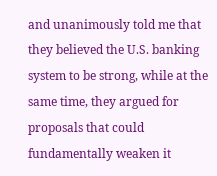and unanimously told me that they believed the U.S. banking system to be strong, while at the same time, they argued for proposals that could fundamentally weaken it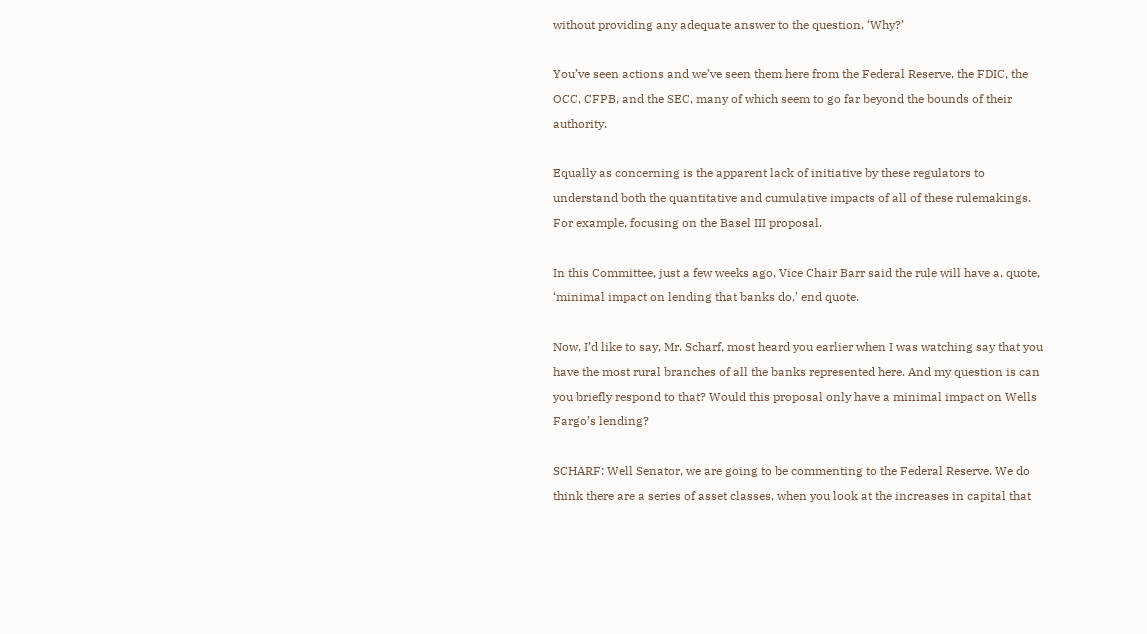without providing any adequate answer to the question, ‘Why?’

You’ve seen actions and we’ve seen them here from the Federal Reserve, the FDIC, the OCC, CFPB, and the SEC, many of which seem to go far beyond the bounds of their authority.

Equally as concerning is the apparent lack of initiative by these regulators to understand both the quantitative and cumulative impacts of all of these rulemakings. For example, focusing on the Basel III proposal.

In this Committee, just a few weeks ago, Vice Chair Barr said the rule will have a, quote, ‘minimal impact on lending that banks do,’ end quote.

Now, I’d like to say, Mr. Scharf, most heard you earlier when I was watching say that you have the most rural branches of all the banks represented here. And my question is can you briefly respond to that? Would this proposal only have a minimal impact on Wells Fargo’s lending?

SCHARF: Well Senator, we are going to be commenting to the Federal Reserve. We do think there are a series of asset classes, when you look at the increases in capital that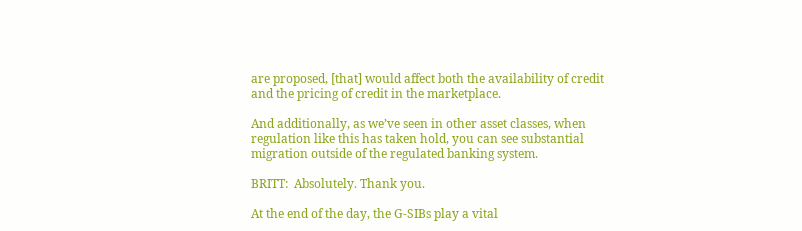are proposed, [that] would affect both the availability of credit and the pricing of credit in the marketplace.

And additionally, as we’ve seen in other asset classes, when regulation like this has taken hold, you can see substantial migration outside of the regulated banking system.

BRITT:  Absolutely. Thank you.

At the end of the day, the G-SIBs play a vital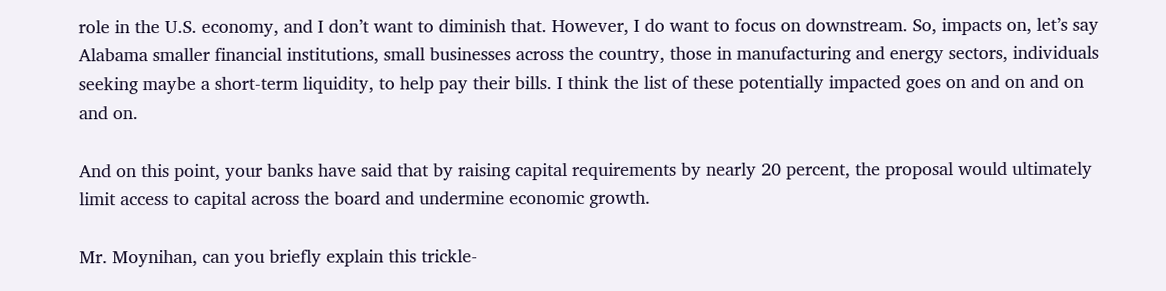role in the U.S. economy, and I don’t want to diminish that. However, I do want to focus on downstream. So, impacts on, let’s say Alabama smaller financial institutions, small businesses across the country, those in manufacturing and energy sectors, individuals seeking maybe a short-term liquidity, to help pay their bills. I think the list of these potentially impacted goes on and on and on and on.

And on this point, your banks have said that by raising capital requirements by nearly 20 percent, the proposal would ultimately limit access to capital across the board and undermine economic growth.

Mr. Moynihan, can you briefly explain this trickle-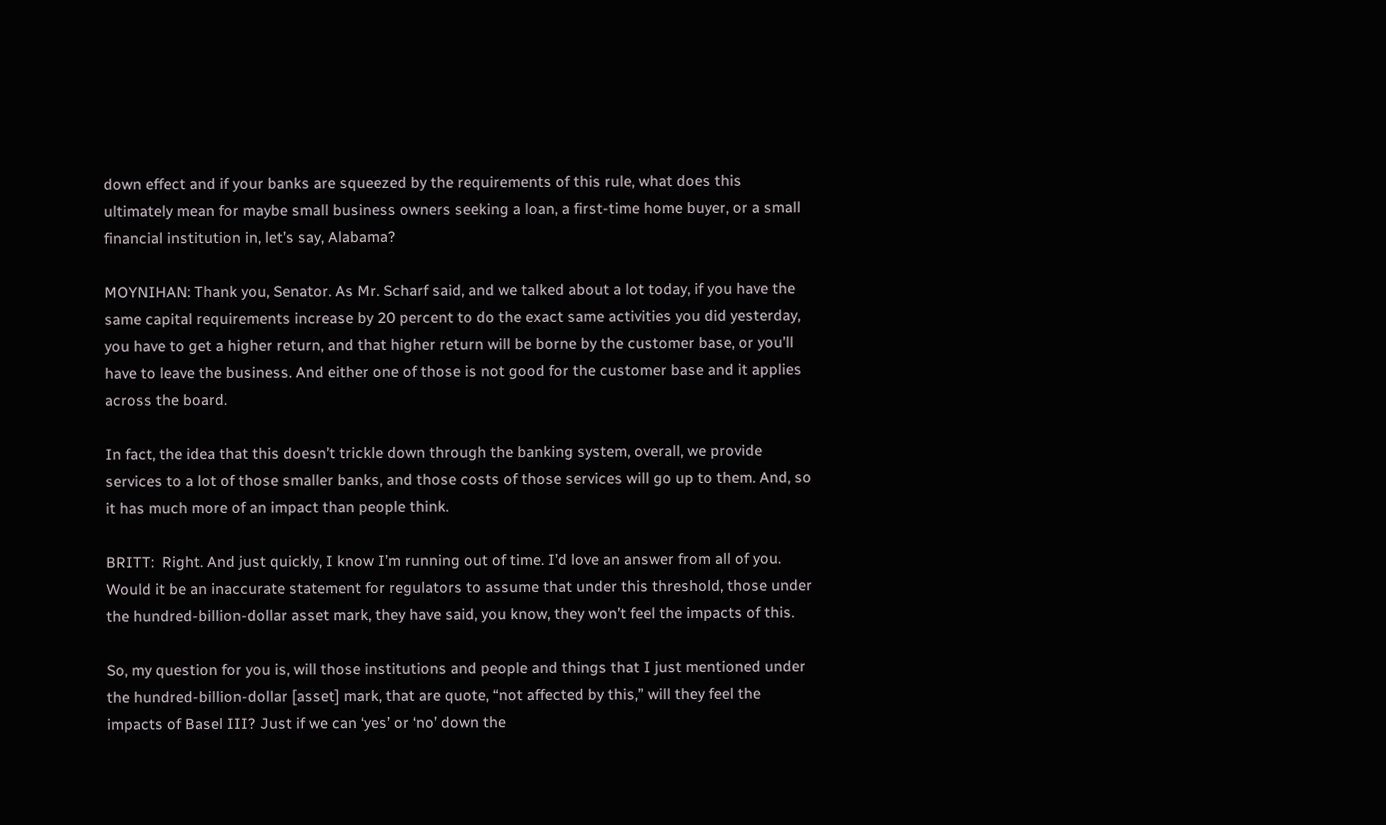down effect and if your banks are squeezed by the requirements of this rule, what does this ultimately mean for maybe small business owners seeking a loan, a first-time home buyer, or a small financial institution in, let’s say, Alabama?

MOYNIHAN: Thank you, Senator. As Mr. Scharf said, and we talked about a lot today, if you have the same capital requirements increase by 20 percent to do the exact same activities you did yesterday, you have to get a higher return, and that higher return will be borne by the customer base, or you’ll have to leave the business. And either one of those is not good for the customer base and it applies across the board.

In fact, the idea that this doesn’t trickle down through the banking system, overall, we provide services to a lot of those smaller banks, and those costs of those services will go up to them. And, so it has much more of an impact than people think.

BRITT:  Right. And just quickly, I know I’m running out of time. I’d love an answer from all of you. Would it be an inaccurate statement for regulators to assume that under this threshold, those under the hundred-billion-dollar asset mark, they have said, you know, they won’t feel the impacts of this.

So, my question for you is, will those institutions and people and things that I just mentioned under the hundred-billion-dollar [asset] mark, that are quote, “not affected by this,” will they feel the impacts of Basel III? Just if we can ‘yes’ or ‘no’ down the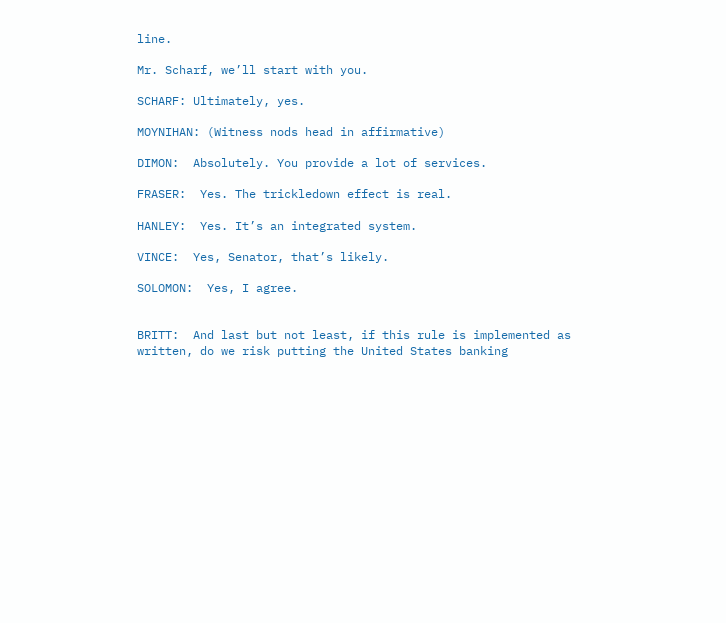line.

Mr. Scharf, we’ll start with you.

SCHARF: Ultimately, yes.

MOYNIHAN: (Witness nods head in affirmative)

DIMON:  Absolutely. You provide a lot of services.

FRASER:  Yes. The trickledown effect is real.

HANLEY:  Yes. It’s an integrated system.

VINCE:  Yes, Senator, that’s likely.

SOLOMON:  Yes, I agree.


BRITT:  And last but not least, if this rule is implemented as written, do we risk putting the United States banking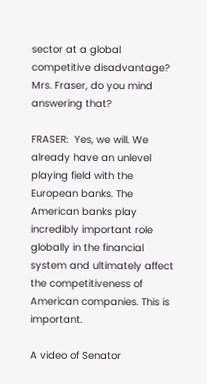sector at a global competitive disadvantage? Mrs. Fraser, do you mind answering that?

FRASER:  Yes, we will. We already have an unlevel playing field with the European banks. The American banks play incredibly important role globally in the financial system and ultimately affect the competitiveness of American companies. This is important.

A video of Senator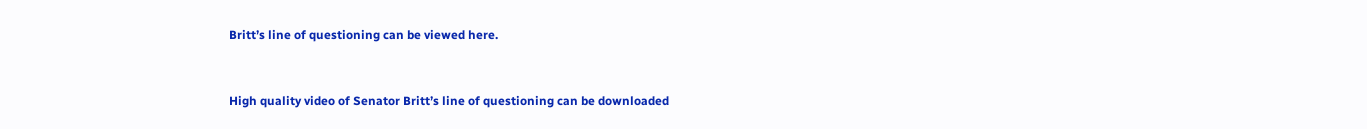Britt’s line of questioning can be viewed here.


High quality video of Senator Britt’s line of questioning can be downloaded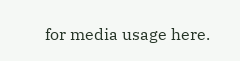for media usage here.